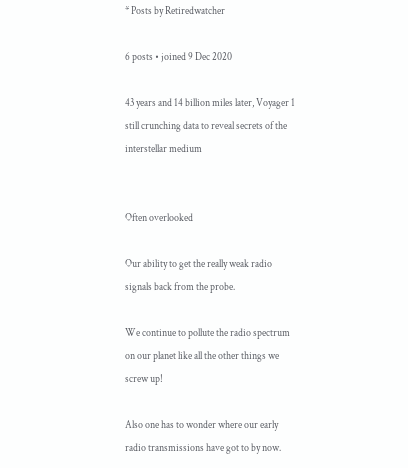* Posts by Retiredwatcher

6 posts • joined 9 Dec 2020

43 years and 14 billion miles later, Voyager 1 still crunching data to reveal secrets of the interstellar medium


Often overlooked

Our ability to get the really weak radio signals back from the probe.

We continue to pollute the radio spectrum on our planet like all the other things we screw up!

Also one has to wonder where our early radio transmissions have got to by now.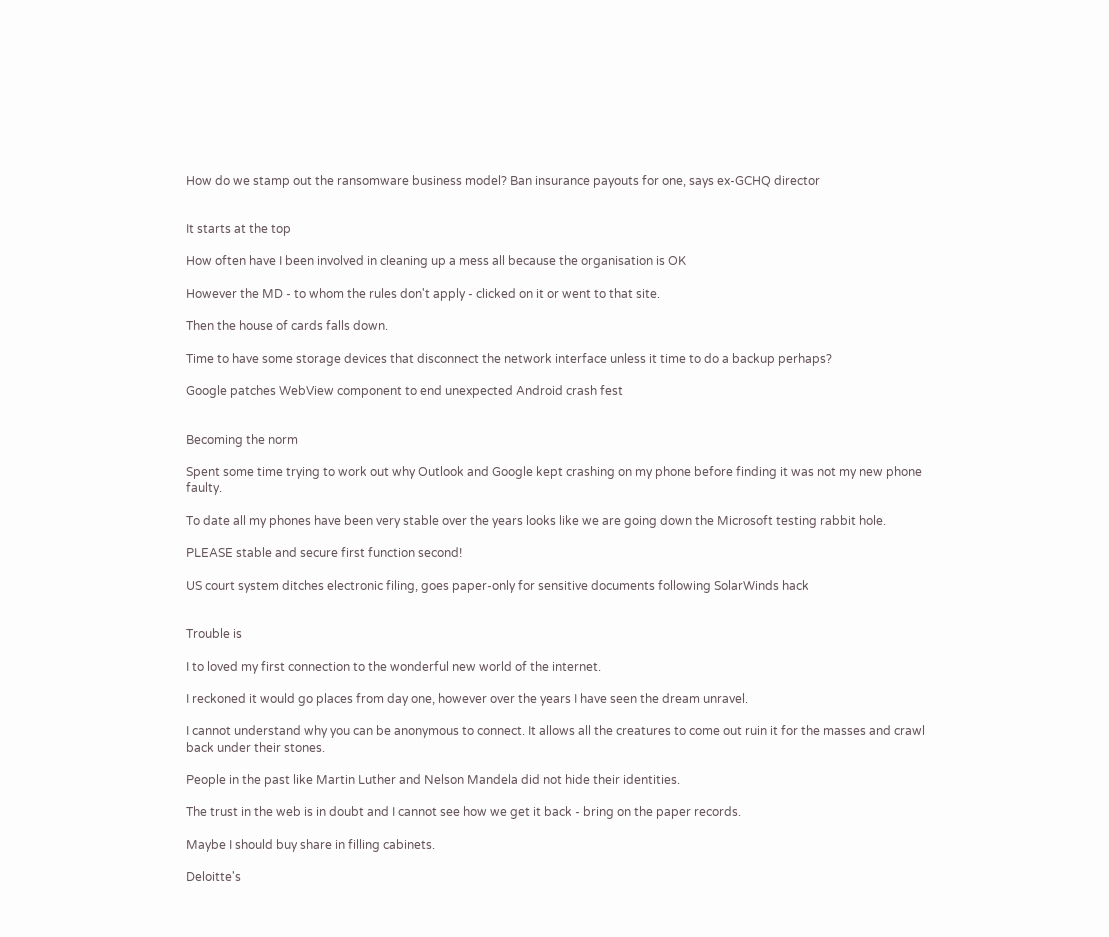How do we stamp out the ransomware business model? Ban insurance payouts for one, says ex-GCHQ director


It starts at the top

How often have I been involved in cleaning up a mess all because the organisation is OK

However the MD - to whom the rules don't apply - clicked on it or went to that site.

Then the house of cards falls down.

Time to have some storage devices that disconnect the network interface unless it time to do a backup perhaps?

Google patches WebView component to end unexpected Android crash fest


Becoming the norm

Spent some time trying to work out why Outlook and Google kept crashing on my phone before finding it was not my new phone faulty.

To date all my phones have been very stable over the years looks like we are going down the Microsoft testing rabbit hole.

PLEASE stable and secure first function second!

US court system ditches electronic filing, goes paper-only for sensitive documents following SolarWinds hack


Trouble is

I to loved my first connection to the wonderful new world of the internet.

I reckoned it would go places from day one, however over the years I have seen the dream unravel.

I cannot understand why you can be anonymous to connect. It allows all the creatures to come out ruin it for the masses and crawl back under their stones.

People in the past like Martin Luther and Nelson Mandela did not hide their identities.

The trust in the web is in doubt and I cannot see how we get it back - bring on the paper records.

Maybe I should buy share in filling cabinets.

Deloitte's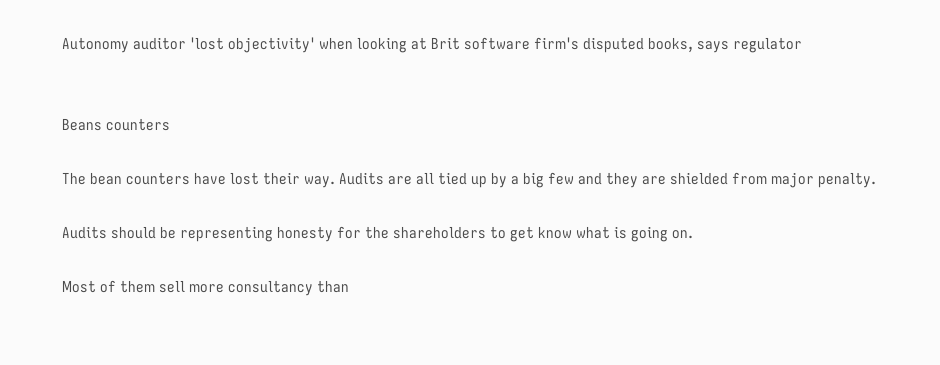Autonomy auditor 'lost objectivity' when looking at Brit software firm's disputed books, says regulator


Beans counters

The bean counters have lost their way. Audits are all tied up by a big few and they are shielded from major penalty.

Audits should be representing honesty for the shareholders to get know what is going on.

Most of them sell more consultancy than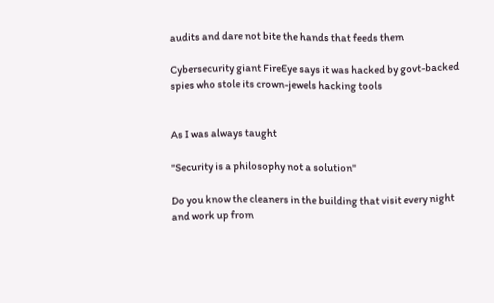audits and dare not bite the hands that feeds them

Cybersecurity giant FireEye says it was hacked by govt-backed spies who stole its crown-jewels hacking tools


As I was always taught

"Security is a philosophy not a solution"

Do you know the cleaners in the building that visit every night and work up from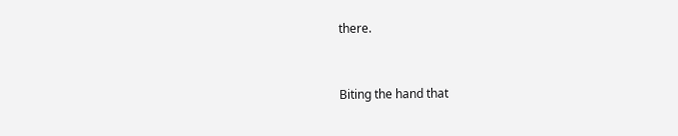there.


Biting the hand that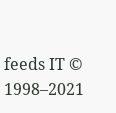feeds IT © 1998–2021